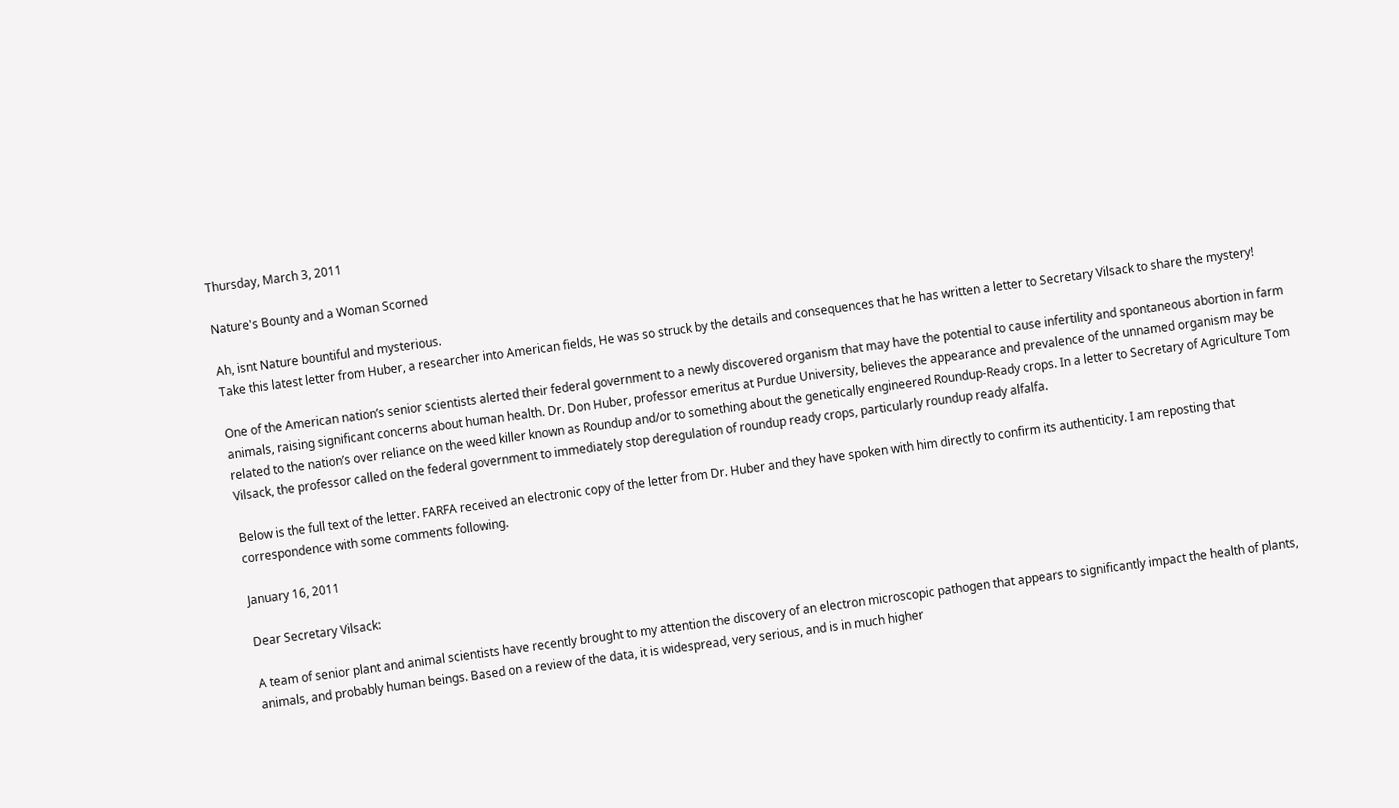Thursday, March 3, 2011

Nature's Bounty and a Woman Scorned

Ah, isnt Nature bountiful and mysterious.
Take this latest letter from Huber, a researcher into American fields, He was so struck by the details and consequences that he has written a letter to Secretary Vilsack to share the mystery!

One of the American nation’s senior scientists alerted their federal government to a newly discovered organism that may have the potential to cause infertility and spontaneous abortion in farm animals, raising significant concerns about human health. Dr. Don Huber, professor emeritus at Purdue University, believes the appearance and prevalence of the unnamed organism may be related to the nation’s over reliance on the weed killer known as Roundup and/or to something about the genetically engineered Roundup-Ready crops. In a letter to Secretary of Agriculture Tom Vilsack, the professor called on the federal government to immediately stop deregulation of roundup ready crops, particularly roundup ready alfalfa.

Below is the full text of the letter. FARFA received an electronic copy of the letter from Dr. Huber and they have spoken with him directly to confirm its authenticity. I am reposting that correspondence with some comments following.

January 16, 2011

Dear Secretary Vilsack:

A team of senior plant and animal scientists have recently brought to my attention the discovery of an electron microscopic pathogen that appears to significantly impact the health of plants, animals, and probably human beings. Based on a review of the data, it is widespread, very serious, and is in much higher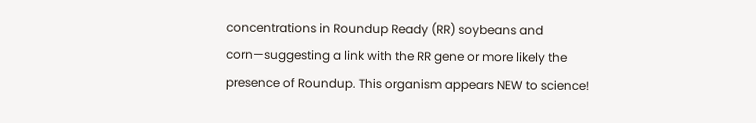concentrations in Roundup Ready (RR) soybeans and corn—suggesting a link with the RR gene or more likely the presence of Roundup. This organism appears NEW to science!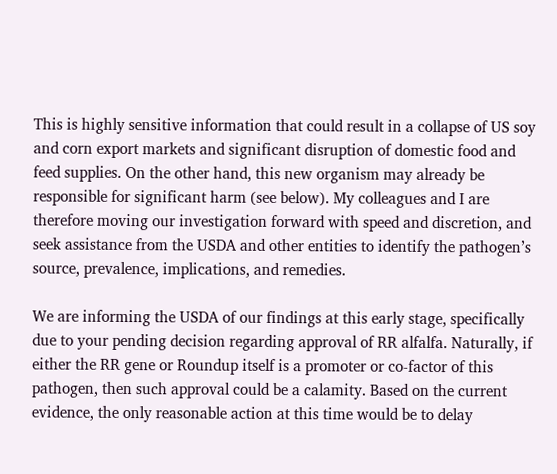This is highly sensitive information that could result in a collapse of US soy and corn export markets and significant disruption of domestic food and feed supplies. On the other hand, this new organism may already be responsible for significant harm (see below). My colleagues and I are therefore moving our investigation forward with speed and discretion, and seek assistance from the USDA and other entities to identify the pathogen’s source, prevalence, implications, and remedies.

We are informing the USDA of our findings at this early stage, specifically due to your pending decision regarding approval of RR alfalfa. Naturally, if either the RR gene or Roundup itself is a promoter or co-factor of this pathogen, then such approval could be a calamity. Based on the current evidence, the only reasonable action at this time would be to delay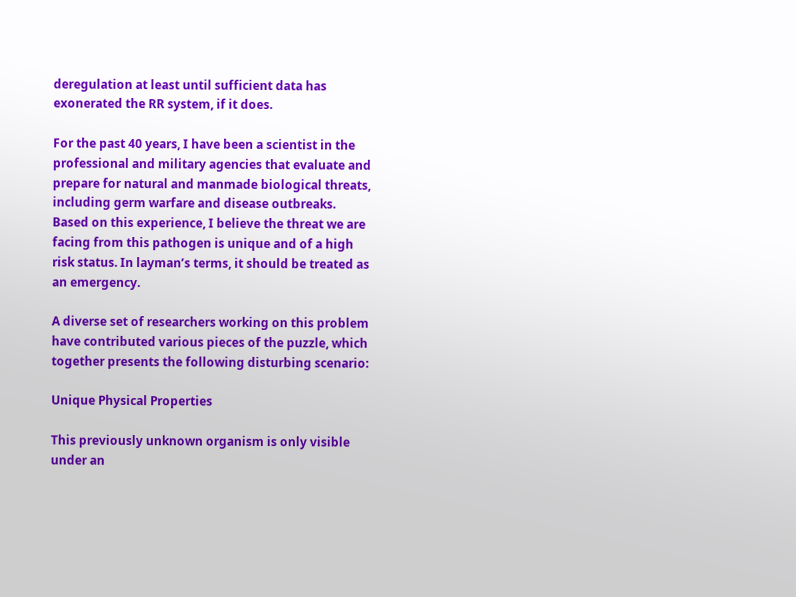deregulation at least until sufficient data has exonerated the RR system, if it does.

For the past 40 years, I have been a scientist in the professional and military agencies that evaluate and prepare for natural and manmade biological threats, including germ warfare and disease outbreaks. Based on this experience, I believe the threat we are facing from this pathogen is unique and of a high risk status. In layman’s terms, it should be treated as an emergency.

A diverse set of researchers working on this problem have contributed various pieces of the puzzle, which together presents the following disturbing scenario:

Unique Physical Properties

This previously unknown organism is only visible under an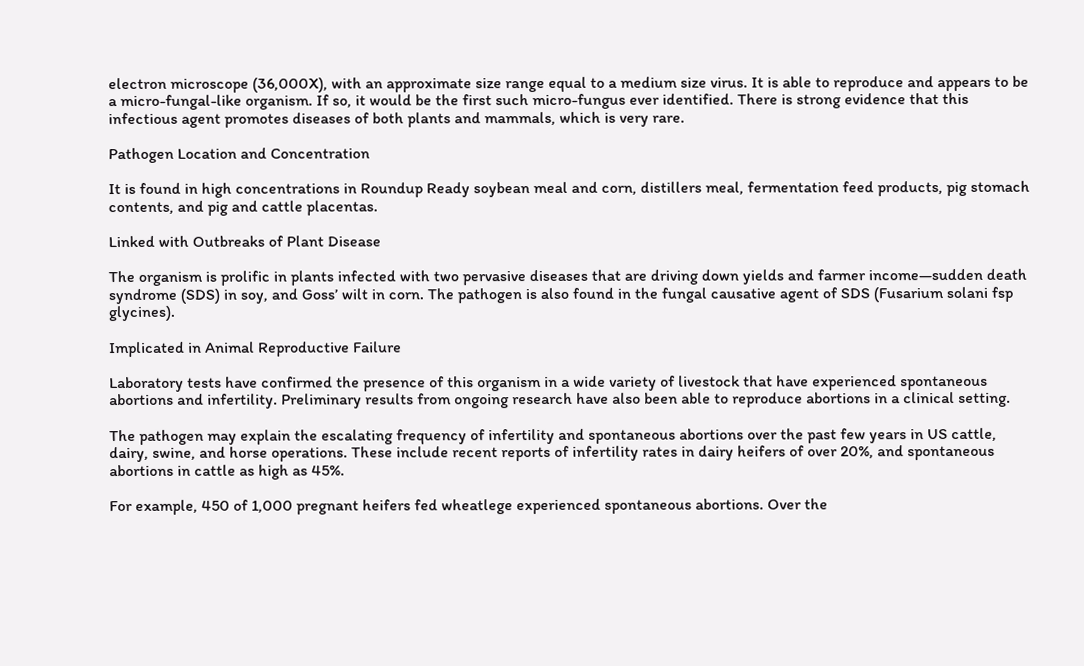electron microscope (36,000X), with an approximate size range equal to a medium size virus. It is able to reproduce and appears to be a micro-fungal-like organism. If so, it would be the first such micro-fungus ever identified. There is strong evidence that this infectious agent promotes diseases of both plants and mammals, which is very rare.

Pathogen Location and Concentration

It is found in high concentrations in Roundup Ready soybean meal and corn, distillers meal, fermentation feed products, pig stomach contents, and pig and cattle placentas.

Linked with Outbreaks of Plant Disease

The organism is prolific in plants infected with two pervasive diseases that are driving down yields and farmer income—sudden death syndrome (SDS) in soy, and Goss’ wilt in corn. The pathogen is also found in the fungal causative agent of SDS (Fusarium solani fsp glycines).

Implicated in Animal Reproductive Failure

Laboratory tests have confirmed the presence of this organism in a wide variety of livestock that have experienced spontaneous abortions and infertility. Preliminary results from ongoing research have also been able to reproduce abortions in a clinical setting.

The pathogen may explain the escalating frequency of infertility and spontaneous abortions over the past few years in US cattle, dairy, swine, and horse operations. These include recent reports of infertility rates in dairy heifers of over 20%, and spontaneous abortions in cattle as high as 45%.

For example, 450 of 1,000 pregnant heifers fed wheatlege experienced spontaneous abortions. Over the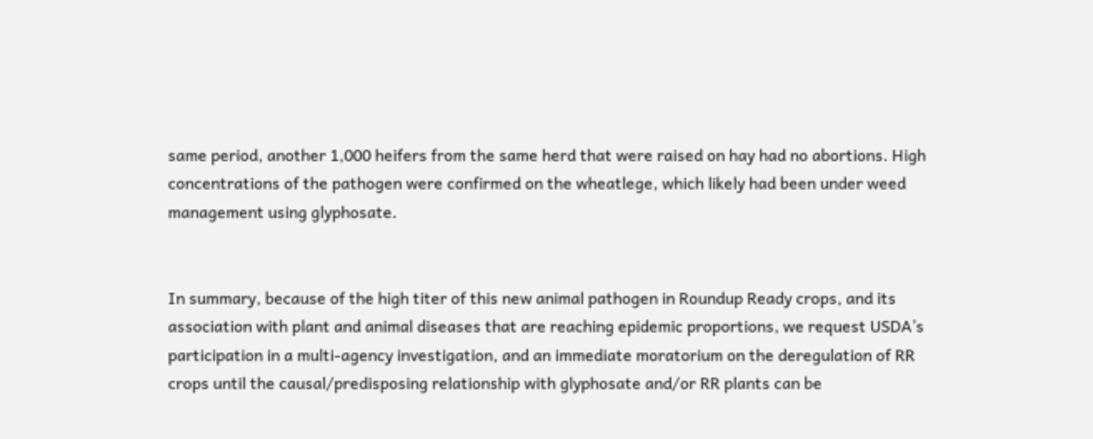same period, another 1,000 heifers from the same herd that were raised on hay had no abortions. High concentrations of the pathogen were confirmed on the wheatlege, which likely had been under weed management using glyphosate.


In summary, because of the high titer of this new animal pathogen in Roundup Ready crops, and its association with plant and animal diseases that are reaching epidemic proportions, we request USDA’s participation in a multi-agency investigation, and an immediate moratorium on the deregulation of RR crops until the causal/predisposing relationship with glyphosate and/or RR plants can be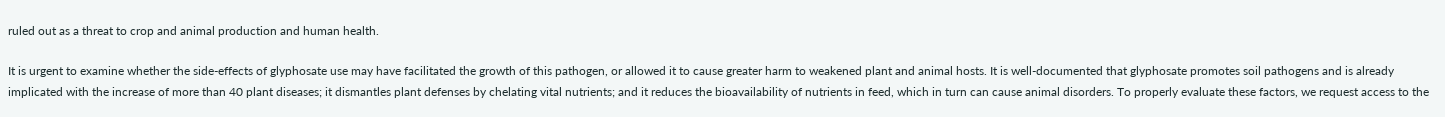ruled out as a threat to crop and animal production and human health.

It is urgent to examine whether the side-effects of glyphosate use may have facilitated the growth of this pathogen, or allowed it to cause greater harm to weakened plant and animal hosts. It is well-documented that glyphosate promotes soil pathogens and is already implicated with the increase of more than 40 plant diseases; it dismantles plant defenses by chelating vital nutrients; and it reduces the bioavailability of nutrients in feed, which in turn can cause animal disorders. To properly evaluate these factors, we request access to the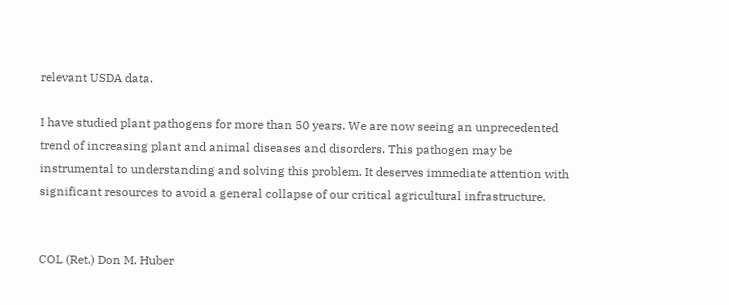relevant USDA data.

I have studied plant pathogens for more than 50 years. We are now seeing an unprecedented trend of increasing plant and animal diseases and disorders. This pathogen may be instrumental to understanding and solving this problem. It deserves immediate attention with significant resources to avoid a general collapse of our critical agricultural infrastructure.


COL (Ret.) Don M. Huber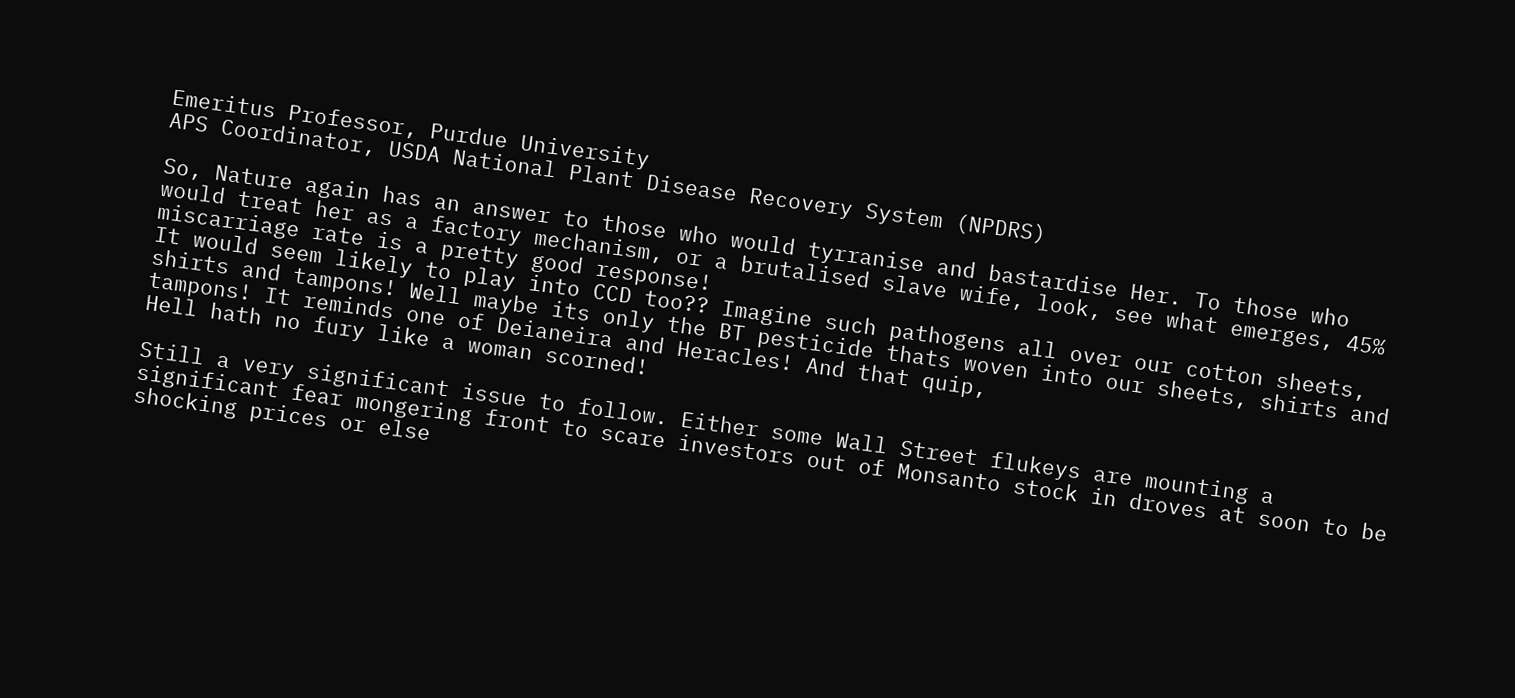Emeritus Professor, Purdue University
APS Coordinator, USDA National Plant Disease Recovery System (NPDRS)

So, Nature again has an answer to those who would tyrranise and bastardise Her. To those who would treat her as a factory mechanism, or a brutalised slave wife, look, see what emerges, 45% miscarriage rate is a pretty good response!
It would seem likely to play into CCD too?? Imagine such pathogens all over our cotton sheets, shirts and tampons! Well maybe its only the BT pesticide thats woven into our sheets, shirts and tampons! It reminds one of Deianeira and Heracles! And that quip,
Hell hath no fury like a woman scorned!

Still a very significant issue to follow. Either some Wall Street flukeys are mounting a significant fear mongering front to scare investors out of Monsanto stock in droves at soon to be shocking prices or else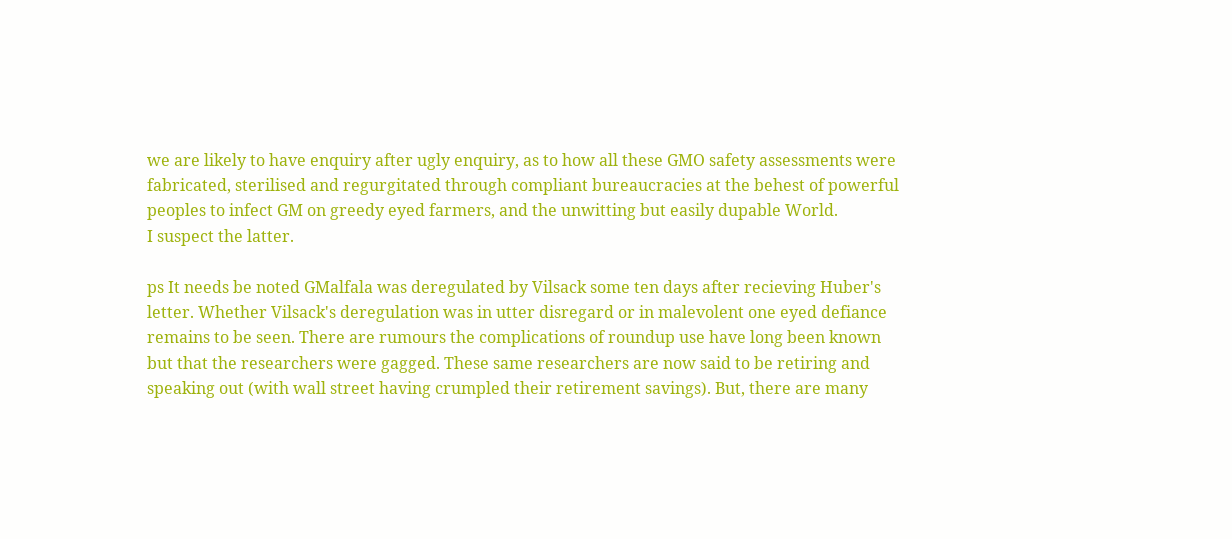we are likely to have enquiry after ugly enquiry, as to how all these GMO safety assessments were fabricated, sterilised and regurgitated through compliant bureaucracies at the behest of powerful peoples to infect GM on greedy eyed farmers, and the unwitting but easily dupable World.
I suspect the latter.

ps It needs be noted GMalfala was deregulated by Vilsack some ten days after recieving Huber's letter. Whether Vilsack's deregulation was in utter disregard or in malevolent one eyed defiance remains to be seen. There are rumours the complications of roundup use have long been known but that the researchers were gagged. These same researchers are now said to be retiring and speaking out (with wall street having crumpled their retirement savings). But, there are many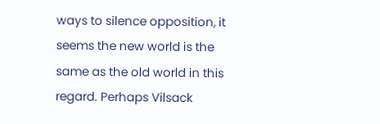ways to silence opposition, it seems the new world is the same as the old world in this regard. Perhaps Vilsack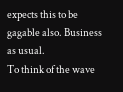expects this to be gagable also. Business as usual.
To think of the wave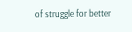of struggle for better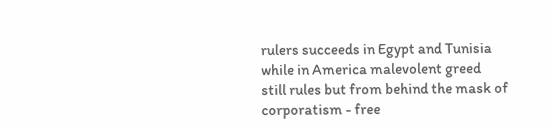rulers succeeds in Egypt and Tunisia while in America malevolent greed still rules but from behind the mask of corporatism - free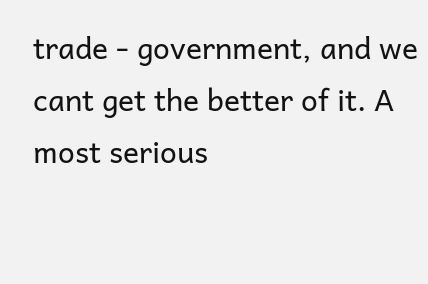trade - government, and we cant get the better of it. A most serious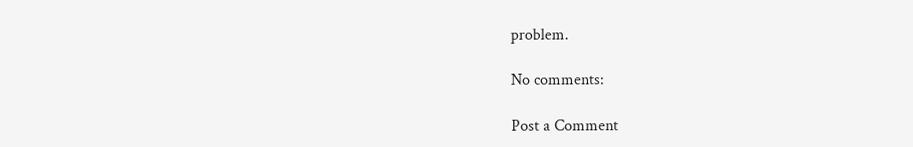problem.

No comments:

Post a Comment